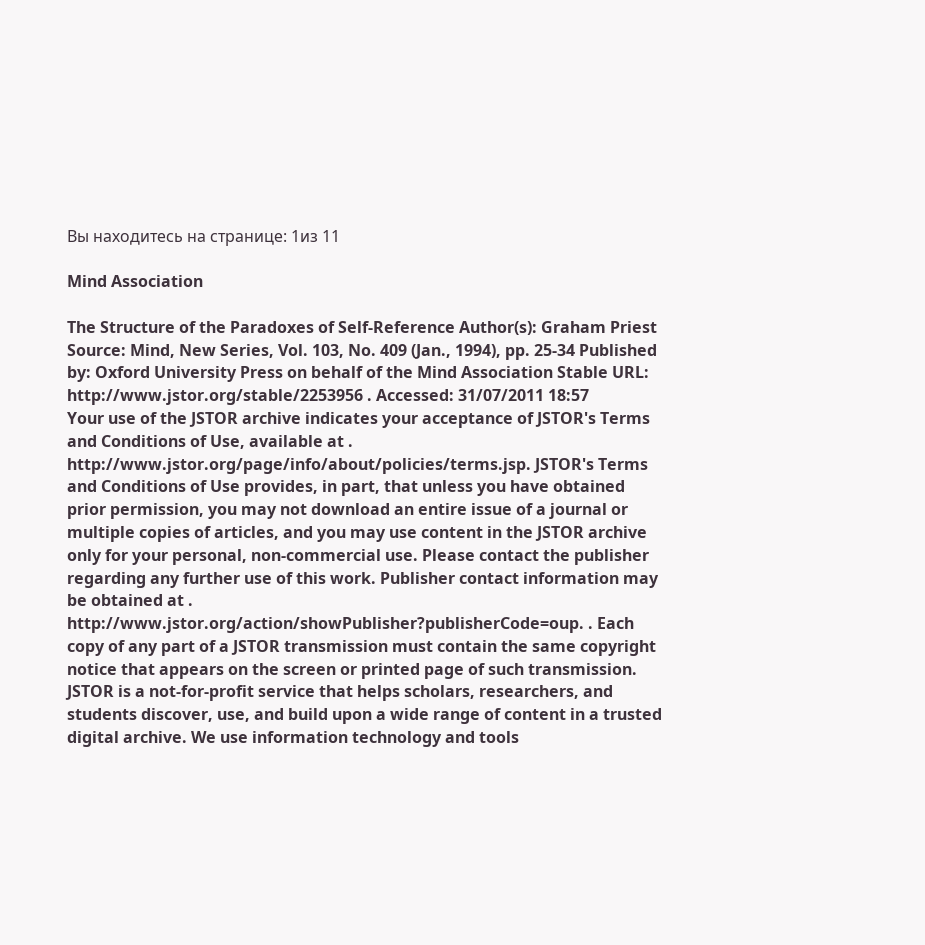Вы находитесь на странице: 1из 11

Mind Association

The Structure of the Paradoxes of Self-Reference Author(s): Graham Priest Source: Mind, New Series, Vol. 103, No. 409 (Jan., 1994), pp. 25-34 Published by: Oxford University Press on behalf of the Mind Association Stable URL: http://www.jstor.org/stable/2253956 . Accessed: 31/07/2011 18:57
Your use of the JSTOR archive indicates your acceptance of JSTOR's Terms and Conditions of Use, available at . http://www.jstor.org/page/info/about/policies/terms.jsp. JSTOR's Terms and Conditions of Use provides, in part, that unless you have obtained prior permission, you may not download an entire issue of a journal or multiple copies of articles, and you may use content in the JSTOR archive only for your personal, non-commercial use. Please contact the publisher regarding any further use of this work. Publisher contact information may be obtained at . http://www.jstor.org/action/showPublisher?publisherCode=oup. . Each copy of any part of a JSTOR transmission must contain the same copyright notice that appears on the screen or printed page of such transmission. JSTOR is a not-for-profit service that helps scholars, researchers, and students discover, use, and build upon a wide range of content in a trusted digital archive. We use information technology and tools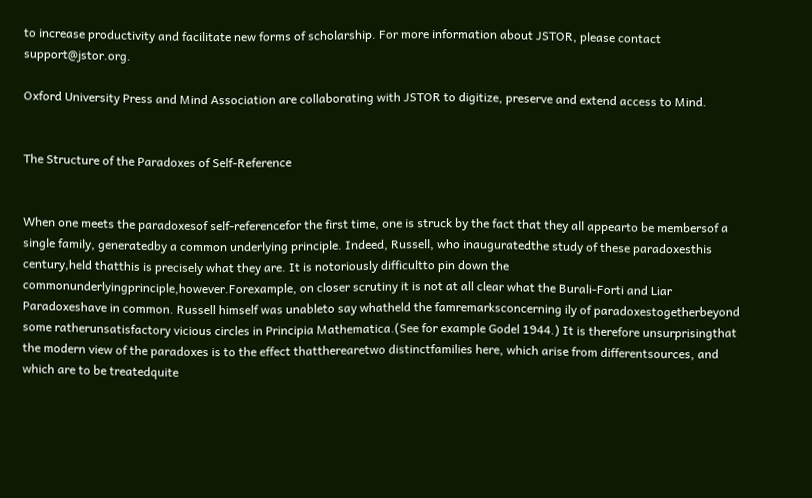to increase productivity and facilitate new forms of scholarship. For more information about JSTOR, please contact support@jstor.org.

Oxford University Press and Mind Association are collaborating with JSTOR to digitize, preserve and extend access to Mind.


The Structure of the Paradoxes of Self-Reference


When one meets the paradoxesof self-referencefor the first time, one is struck by the fact that they all appearto be membersof a single family, generatedby a common underlying principle. Indeed, Russell, who inauguratedthe study of these paradoxesthis century,held thatthis is precisely what they are. It is notoriously difficultto pin down the commonunderlyingprinciple,however.Forexample, on closer scrutiny it is not at all clear what the Burali-Forti and Liar Paradoxeshave in common. Russell himself was unableto say whatheld the famremarksconcerning ily of paradoxestogetherbeyond some ratherunsatisfactory vicious circles in Principia Mathematica.(See for example Godel 1944.) It is therefore unsurprisingthat the modern view of the paradoxes is to the effect thattherearetwo distinctfamilies here, which arise from differentsources, and which are to be treatedquite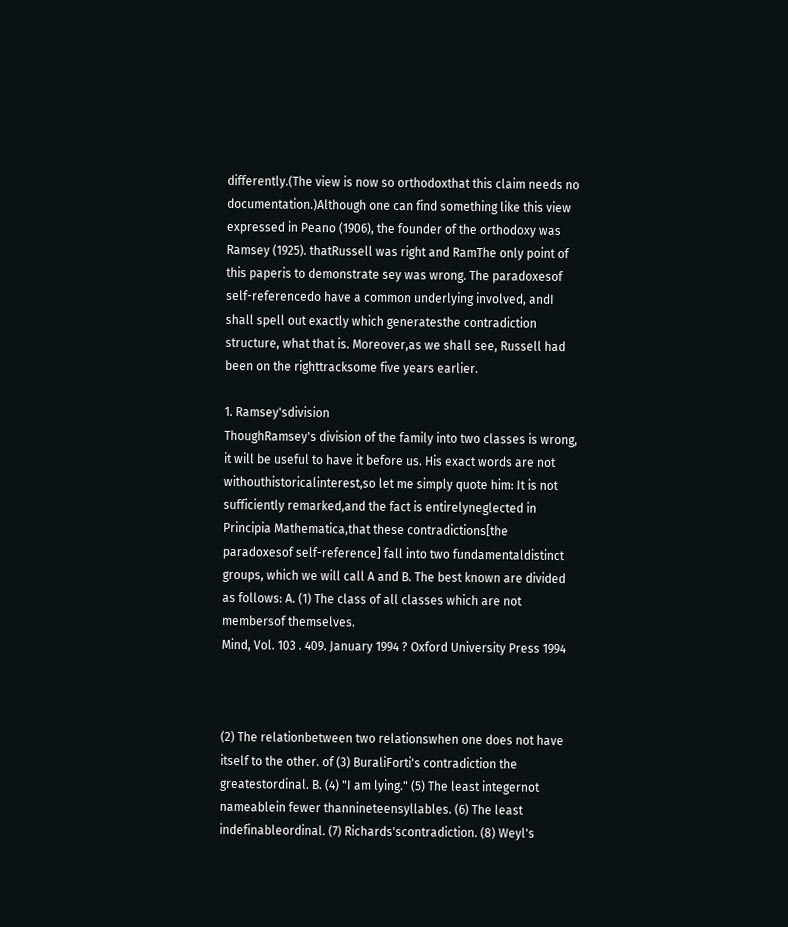differently.(The view is now so orthodoxthat this claim needs no documentation.)Although one can find something like this view expressed in Peano (1906), the founder of the orthodoxy was Ramsey (1925). thatRussell was right and RamThe only point of this paperis to demonstrate sey was wrong. The paradoxesof self-referencedo have a common underlying involved, andI shall spell out exactly which generatesthe contradiction structure, what that is. Moreover,as we shall see, Russell had been on the righttracksome five years earlier.

1. Ramsey'sdivision
ThoughRamsey's division of the family into two classes is wrong, it will be useful to have it before us. His exact words are not withouthistoricalinterest,so let me simply quote him: It is not sufficiently remarked,and the fact is entirelyneglected in Principia Mathematica,that these contradictions[the paradoxesof self-reference] fall into two fundamentaldistinct groups, which we will call A and B. The best known are divided as follows: A. (1) The class of all classes which are not membersof themselves.
Mind, Vol. 103 . 409. January 1994 ? Oxford University Press 1994



(2) The relationbetween two relationswhen one does not have itself to the other. of (3) BuraliForti's contradiction the greatestordinal. B. (4) "I am lying." (5) The least integernot nameablein fewer thannineteensyllables. (6) The least indefinableordinal. (7) Richards'scontradiction. (8) Weyl's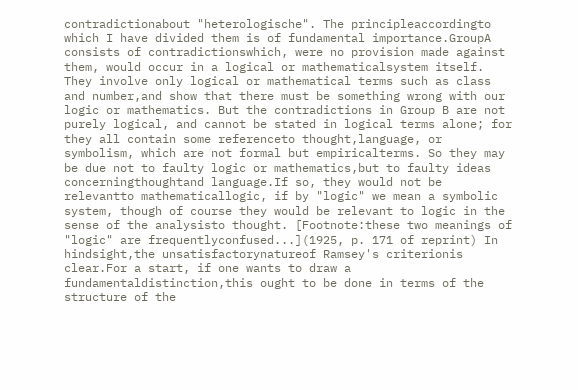contradictionabout "heterologische". The principleaccordingto which I have divided them is of fundamental importance.GroupA consists of contradictionswhich, were no provision made against them, would occur in a logical or mathematicalsystem itself. They involve only logical or mathematical terms such as class and number,and show that there must be something wrong with our logic or mathematics. But the contradictions in Group B are not purely logical, and cannot be stated in logical terms alone; for they all contain some referenceto thought,language, or symbolism, which are not formal but empiricalterms. So they may be due not to faulty logic or mathematics,but to faulty ideas concerningthoughtand language.If so, they would not be relevantto mathematicallogic, if by "logic" we mean a symbolic system, though of course they would be relevant to logic in the sense of the analysisto thought. [Footnote:these two meanings of "logic" are frequentlyconfused...](1925, p. 171 of reprint) In hindsight,the unsatisfactorynatureof Ramsey's criterionis clear.For a start, if one wants to draw a fundamentaldistinction,this ought to be done in terms of the structure of the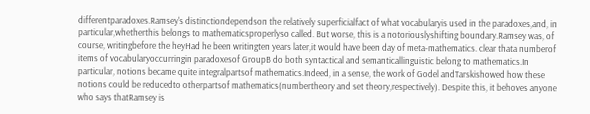differentparadoxes.Ramsey's distinctiondependson the relatively superficialfact of what vocabularyis used in the paradoxes,and, in particular,whetherthis belongs to mathematicsproperlyso called. But worse, this is a notoriouslyshifting boundary.Ramsey was, of course, writingbefore the heyHad he been writingten years later,it would have been day of meta-mathematics. clear thata numberof items of vocabularyoccurringin paradoxesof GroupB do both syntactical and semanticallinguistic belong to mathematics.In particular, notions became quite integralpartsof mathematics.Indeed, in a sense, the work of Godel andTarskishowed how these notions could be reducedto otherpartsof mathematics(numbertheory and set theory,respectively). Despite this, it behoves anyone who says thatRamsey is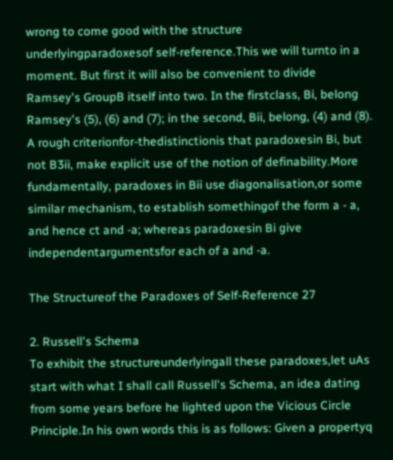wrong to come good with the structure underlyingparadoxesof self-reference.This we will turnto in a moment. But first it will also be convenient to divide Ramsey's GroupB itself into two. In the firstclass, Bi, belong Ramsey's (5), (6) and (7); in the second, Bii, belong, (4) and (8). A rough criterionfor-thedistinctionis that paradoxesin Bi, but not B3ii, make explicit use of the notion of definability.More fundamentally, paradoxes in Bii use diagonalisation,or some similar mechanism, to establish somethingof the form a - a, and hence ct and -a; whereas paradoxesin Bi give independentargumentsfor each of a and -a.

The Structureof the Paradoxes of Self-Reference 27

2. Russell's Schema
To exhibit the structureunderlyingall these paradoxes,let uAs start with what I shall call Russell's Schema, an idea dating from some years before he lighted upon the Vicious Circle Principle.In his own words this is as follows: Given a propertyq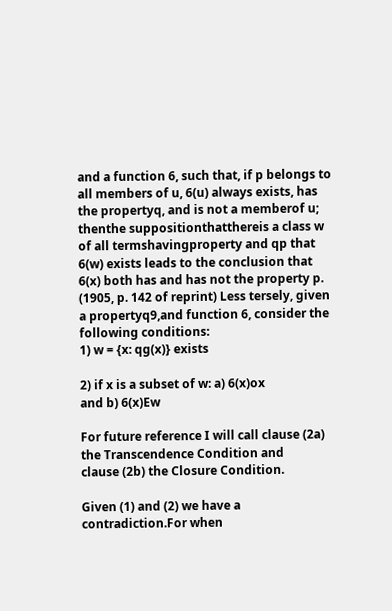and a function 6, such that, if p belongs to all members of u, 6(u) always exists, has the propertyq, and is not a memberof u; thenthe suppositionthatthereis a class w of all termshavingproperty and qp that 6(w) exists leads to the conclusion that 6(x) both has and has not the property p. (1905, p. 142 of reprint) Less tersely, given a propertyq9,and function 6, consider the following conditions:
1) w = {x: qg(x)} exists

2) if x is a subset of w: a) 6(x)ox
and b) 6(x)Ew

For future reference I will call clause (2a) the Transcendence Condition and
clause (2b) the Closure Condition.

Given (1) and (2) we have a contradiction.For when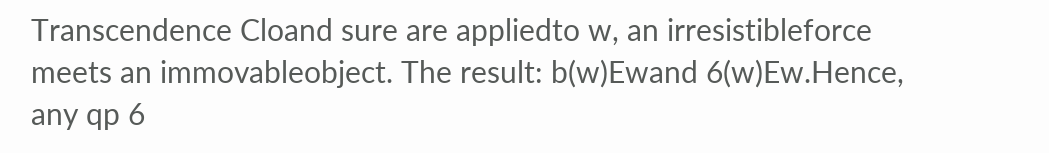Transcendence Cloand sure are appliedto w, an irresistibleforce meets an immovableobject. The result: b(w)Ewand 6(w)Ew.Hence, any qp 6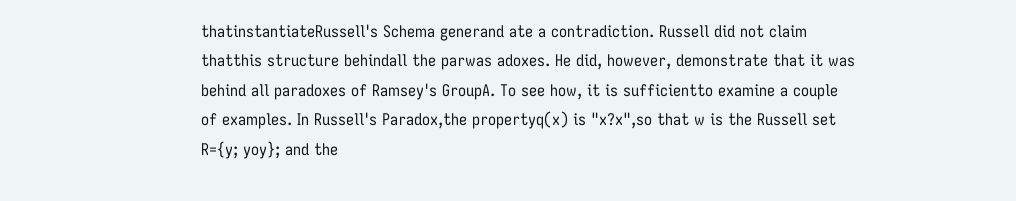thatinstantiateRussell's Schema generand ate a contradiction. Russell did not claim thatthis structure behindall the parwas adoxes. He did, however, demonstrate that it was behind all paradoxes of Ramsey's GroupA. To see how, it is sufficientto examine a couple of examples. In Russell's Paradox,the propertyq(x) is "x?x",so that w is the Russell set R={y; yoy}; and the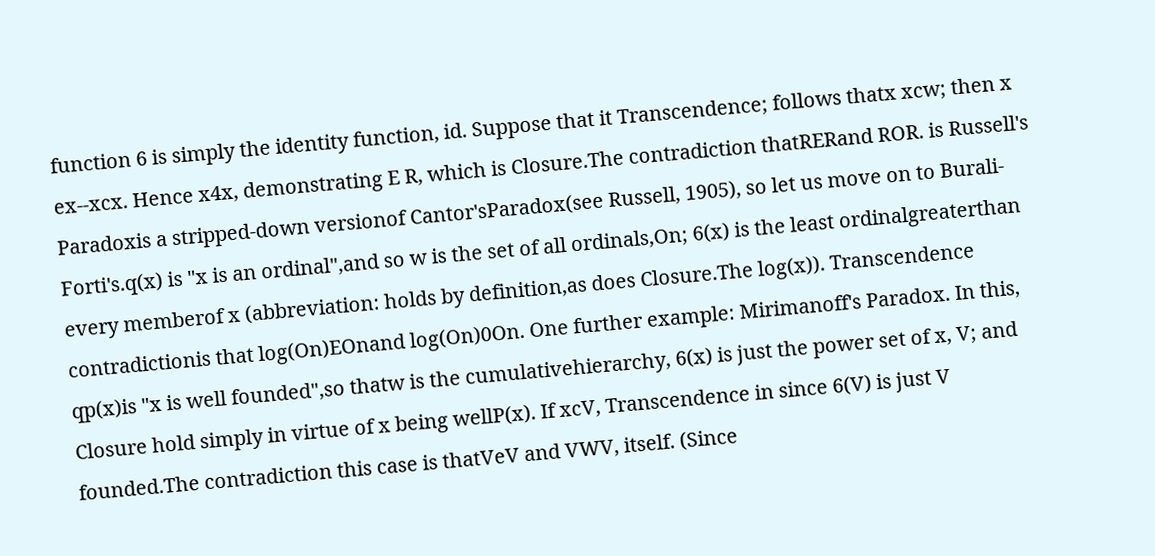function 6 is simply the identity function, id. Suppose that it Transcendence; follows thatx xcw; then x ex--xcx. Hence x4x, demonstrating E R, which is Closure.The contradiction thatRERand ROR. is Russell's Paradoxis a stripped-down versionof Cantor'sParadox(see Russell, 1905), so let us move on to Burali-Forti's.q(x) is "x is an ordinal",and so w is the set of all ordinals,On; 6(x) is the least ordinalgreaterthan every memberof x (abbreviation: holds by definition,as does Closure.The log(x)). Transcendence contradictionis that log(On)EOnand log(On)0On. One further example: Mirimanoff's Paradox. In this, qp(x)is "x is well founded",so thatw is the cumulativehierarchy, 6(x) is just the power set of x, V; and Closure hold simply in virtue of x being wellP(x). If xcV, Transcendence in since 6(V) is just V founded.The contradiction this case is thatVeV and VWV, itself. (Since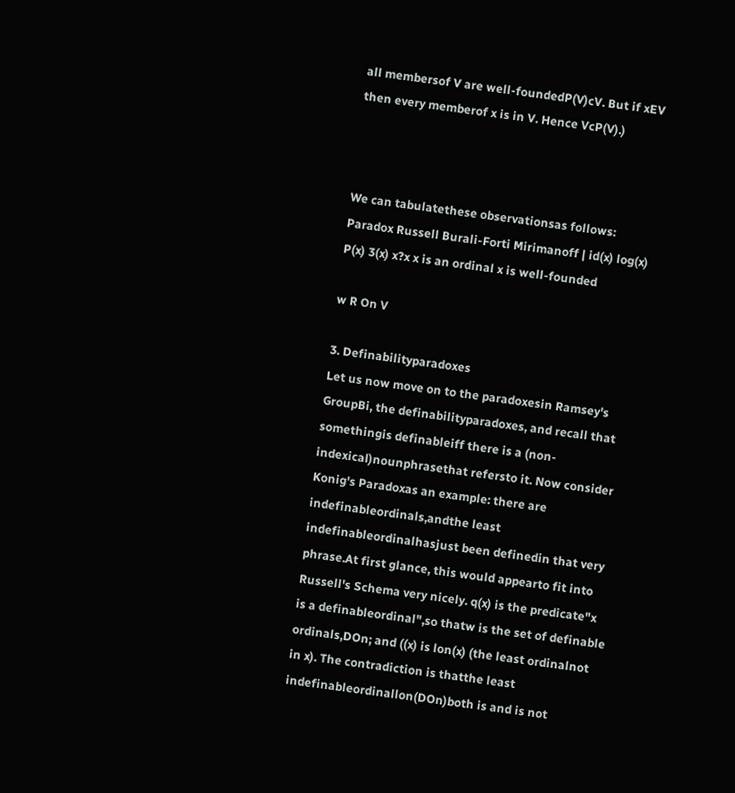all membersof V are well-foundedP(V)cV. But if xEV then every memberof x is in V. Hence VcP(V).)



We can tabulatethese observationsas follows: Paradox Russell Burali-Forti Mirimanoff | id(x) log(x) P(x) 3(x) x?x x is an ordinal x is well-founded

w R On V

3. Definabilityparadoxes
Let us now move on to the paradoxesin Ramsey's GroupBi, the definabilityparadoxes, and recall that somethingis definableiff there is a (non-indexical)nounphrasethat refersto it. Now consider Konig's Paradoxas an example: there are indefinableordinals,andthe least indefinableordinalhasjust been definedin that very phrase.At first glance, this would appearto fit into Russell's Schema very nicely. q(x) is the predicate"x is a definableordinal",so thatw is the set of definable ordinals,DOn; and ((x) is lon(x) (the least ordinalnot in x). The contradiction is thatthe least indefinableordinallon(DOn)both is and is not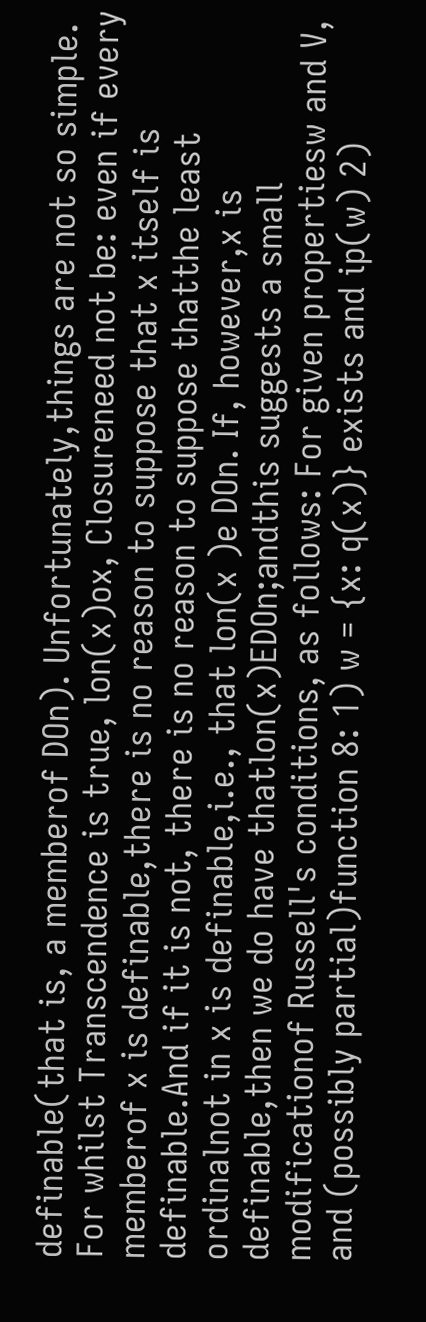definable(that is, a memberof DOn). Unfortunately,things are not so simple. For whilst Transcendence is true, lon(x)ox, Closureneed not be: even if every memberof x is definable,there is no reason to suppose that x itself is definable.And if it is not, there is no reason to suppose thatthe least ordinalnot in x is definable,i.e., that lon(x )e DOn. If, however,x is definable,then we do have thatlon(x)EDOn;andthis suggests a small modificationof Russell's conditions, as follows: For given propertiesw and V, and (possibly partial)function 8: 1) w = {x: q(x)} exists and ip(w) 2)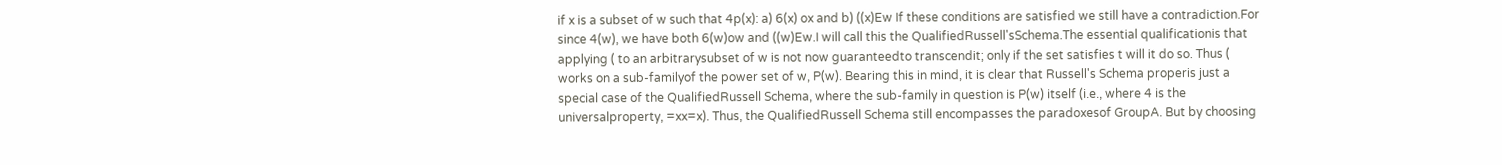if x is a subset of w such that 4p(x): a) 6(x) ox and b) ((x)Ew If these conditions are satisfied we still have a contradiction.For since 4(w), we have both 6(w)ow and ((w)Ew.I will call this the QualifiedRussell'sSchema.The essential qualificationis that applying ( to an arbitrarysubset of w is not now guaranteedto transcendit; only if the set satisfies t will it do so. Thus ( works on a sub-familyof the power set of w, P(w). Bearing this in mind, it is clear that Russell's Schema properis just a special case of the QualifiedRussell Schema, where the sub-family in question is P(w) itself (i.e., where 4 is the universalproperty, =xx=x). Thus, the QualifiedRussell Schema still encompasses the paradoxesof GroupA. But by choosing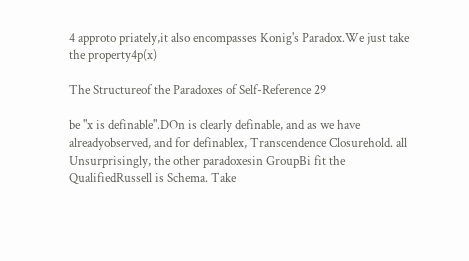4 approto priately,it also encompasses Konig's Paradox.We just take the property4p(x)

The Structureof the Paradoxes of Self-Reference 29

be "x is definable".DOn is clearly definable, and as we have alreadyobserved, and for definablex, Transcendence Closurehold. all Unsurprisingly, the other paradoxesin GroupBi fit the QualifiedRussell is Schema. Take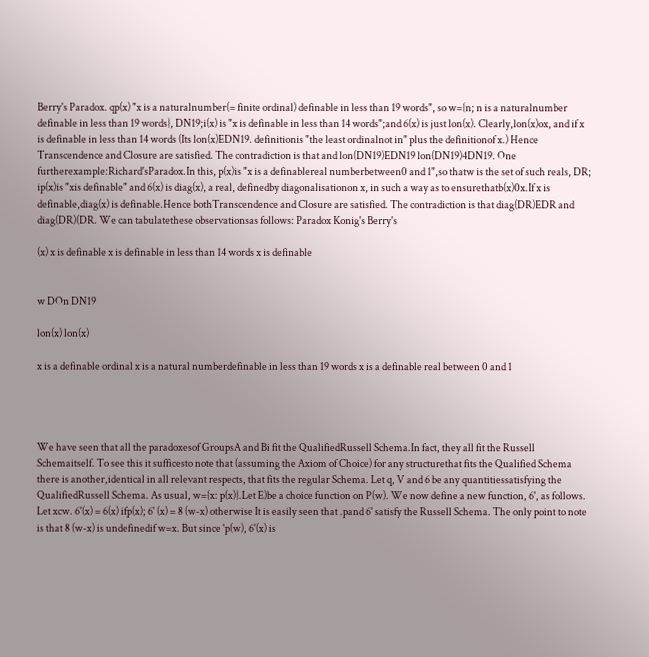Berry's Paradox. qp(x) "x is a naturalnumber(= finite ordinal) definable in less than 19 words", so w={n; n is a naturalnumber definable in less than 19 words}, DN19;i(x) is "x is definable in less than 14 words";and 6(x) is just lon(x). Clearly,lon(x)ox, and if x is definable in less than 14 words (Its lon(x)EDN19. definitionis "the least ordinalnot in" plus the definitionof x.) Hence Transcendence and Closure are satisfied. The contradiction is that and lon(DN19)EDN19 lon(DN19)4DN19. One furtherexample:Richard'sParadox.In this, p(x)is "x is a definablereal numberbetween0 and 1",so thatw is the set of such reals, DR; ip(x)is "xis definable" and 6(x) is diag(x), a real, definedby diagonalisationon x, in such a way as to ensurethatb(x)0x.If x is definable,diag(x) is definable.Hence bothTranscendence and Closure are satisfied. The contradiction is that diag(DR)EDR and diag(DR)(DR. We can tabulatethese observationsas follows: Paradox Konig's Berry's

(x) x is definable x is definable in less than 14 words x is definable


w DOn DN19

lon(x) lon(x)

x is a definable ordinal x is a natural numberdefinable in less than 19 words x is a definable real between 0 and 1




We have seen that all the paradoxesof GroupsA and Bi fit the QualifiedRussell Schema.In fact, they all fit the Russell Schemaitself. To see this it sufficesto note that (assuming the Axiom of Choice) for any structurethat fits the Qualified Schema there is another,identical in all relevant respects, that fits the regular Schema. Let q, V and 6 be any quantitiessatisfying the QualifiedRussell Schema. As usual, w={x: p(x)}.Let E)be a choice function on P(w). We now define a new function, 6', as follows. Let xcw. 6'(x) = 6(x) ifp(x); 6' (x) = 8 (w-x) otherwise It is easily seen that .pand 6' satisfy the Russell Schema. The only point to note is that 8 (w-x) is undefinedif w=x. But since 'p(w), 6'(x) is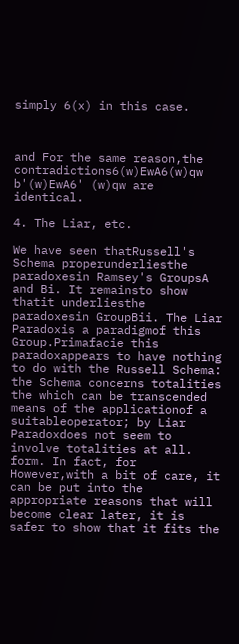simply 6(x) in this case.



and For the same reason,the contradictions6(w)EwA6(w)qw b'(w)EwA6' (w)qw are identical.

4. The Liar, etc.

We have seen thatRussell's Schema properunderliesthe paradoxesin Ramsey's GroupsA and Bi. It remainsto show thatit underliesthe paradoxesin GroupBii. The Liar Paradoxis a paradigmof this Group.Primafacie this paradoxappears to have nothing to do with the Russell Schema: the Schema concerns totalities the which can be transcended means of the applicationof a suitableoperator; by Liar Paradoxdoes not seem to involve totalities at all. form. In fact, for However,with a bit of care, it can be put into the appropriate reasons that will become clear later, it is safer to show that it fits the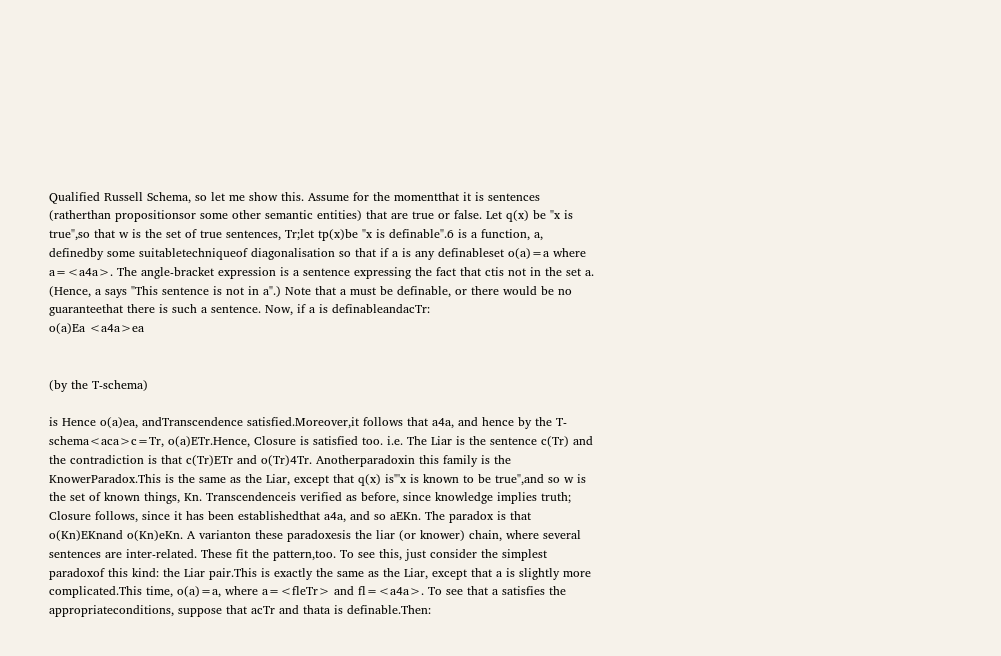Qualified Russell Schema, so let me show this. Assume for the momentthat it is sentences (ratherthan propositionsor some other semantic entities) that are true or false. Let q(x) be "x is true",so that w is the set of true sentences, Tr;let tp(x)be "x is definable".6 is a function, a, definedby some suitabletechniqueof diagonalisation so that if a is any definableset o(a)=a where a=<a4a>. The angle-bracket expression is a sentence expressing the fact that ctis not in the set a. (Hence, a says "This sentence is not in a".) Note that a must be definable, or there would be no guaranteethat there is such a sentence. Now, if a is definableandacTr:
o(a)Ea <a4a>ea


(by the T-schema)

is Hence o(a)ea, andTranscendence satisfied.Moreover,it follows that a4a, and hence by the T-schema<aca>c=Tr, o(a)ETr.Hence, Closure is satisfied too. i.e. The Liar is the sentence c(Tr) and the contradiction is that c(Tr)ETr and o(Tr)4Tr. Anotherparadoxin this family is the KnowerParadox.This is the same as the Liar, except that q(x) is"'x is known to be true",and so w is the set of known things, Kn. Transcendenceis verified as before, since knowledge implies truth; Closure follows, since it has been establishedthat a4a, and so aEKn. The paradox is that o(Kn)EKnand o(Kn)eKn. A varianton these paradoxesis the liar (or knower) chain, where several sentences are inter-related. These fit the pattern,too. To see this, just consider the simplest paradoxof this kind: the Liar pair.This is exactly the same as the Liar, except that a is slightly more complicated.This time, o(a)=a, where a=<fleTr> and fl=<a4a>. To see that a satisfies the appropriateconditions, suppose that acTr and thata is definable.Then: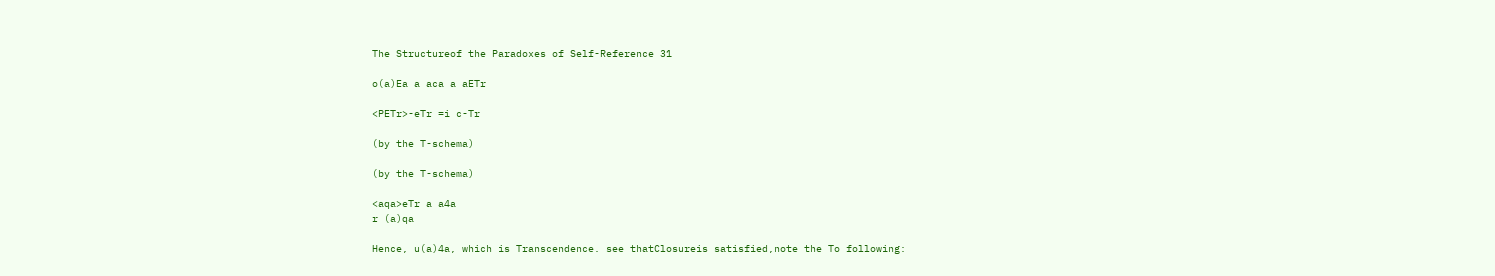The Structureof the Paradoxes of Self-Reference 31

o(a)Ea a aca a aETr

<PETr>-eTr =i c-Tr

(by the T-schema)

(by the T-schema)

<aqa>eTr a a4a
r (a)qa

Hence, u(a)4a, which is Transcendence. see thatClosureis satisfied,note the To following: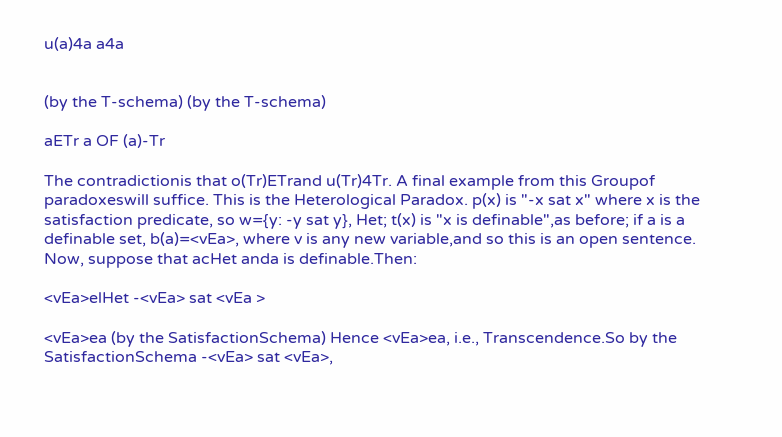u(a)4a a4a


(by the T-schema) (by the T-schema)

aETr a OF (a)-Tr

The contradictionis that o(Tr)ETrand u(Tr)4Tr. A final example from this Groupof paradoxeswill suffice. This is the Heterological Paradox. p(x) is "-x sat x" where x is the satisfaction predicate, so w={y: -y sat y}, Het; t(x) is "x is definable",as before; if a is a definable set, b(a)=<vEa>, where v is any new variable,and so this is an open sentence. Now, suppose that acHet anda is definable.Then:

<vEa>elHet -<vEa> sat <vEa >

<vEa>ea (by the SatisfactionSchema) Hence <vEa>ea, i.e., Transcendence.So by the SatisfactionSchema -<vEa> sat <vEa>,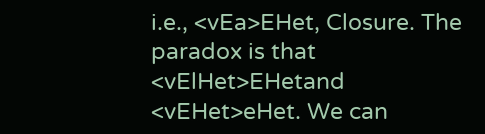i.e., <vEa>EHet, Closure. The paradox is that <vElHet>EHetand <vEHet>eHet. We can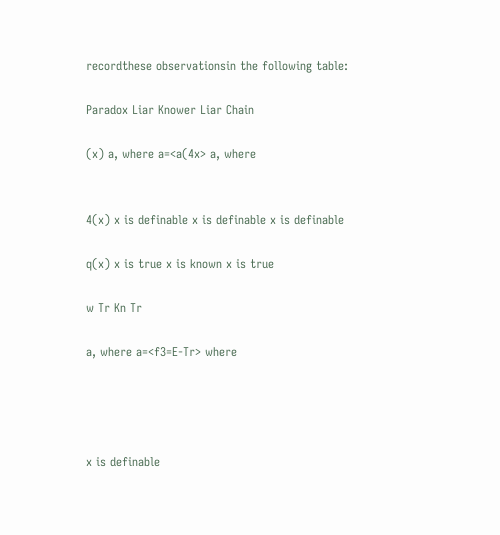recordthese observationsin the following table:

Paradox Liar Knower Liar Chain

(x) a, where a=<a(4x> a, where


4(x) x is definable x is definable x is definable

q(x) x is true x is known x is true

w Tr Kn Tr

a, where a=<f3=E-Tr> where




x is definable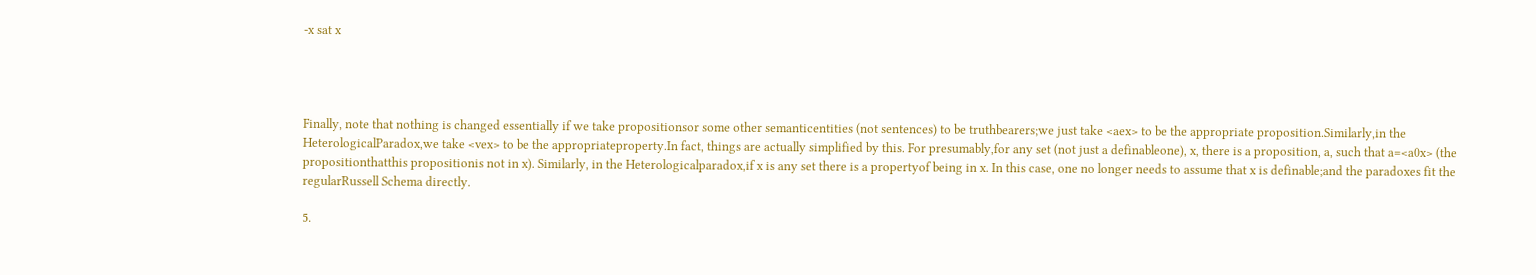-x sat x




Finally, note that nothing is changed essentially if we take propositionsor some other semanticentities (not sentences) to be truthbearers;we just take <aex> to be the appropriate proposition.Similarly,in the HeterologicalParadox,we take <vex> to be the appropriateproperty.In fact, things are actually simplified by this. For presumably,for any set (not just a definableone), x, there is a proposition, a, such that a=<a0x> (the propositionthatthis propositionis not in x). Similarly, in the Heterologicalparadox,if x is any set there is a propertyof being in x. In this case, one no longer needs to assume that x is definable;and the paradoxes fit the regularRussell Schema directly.

5.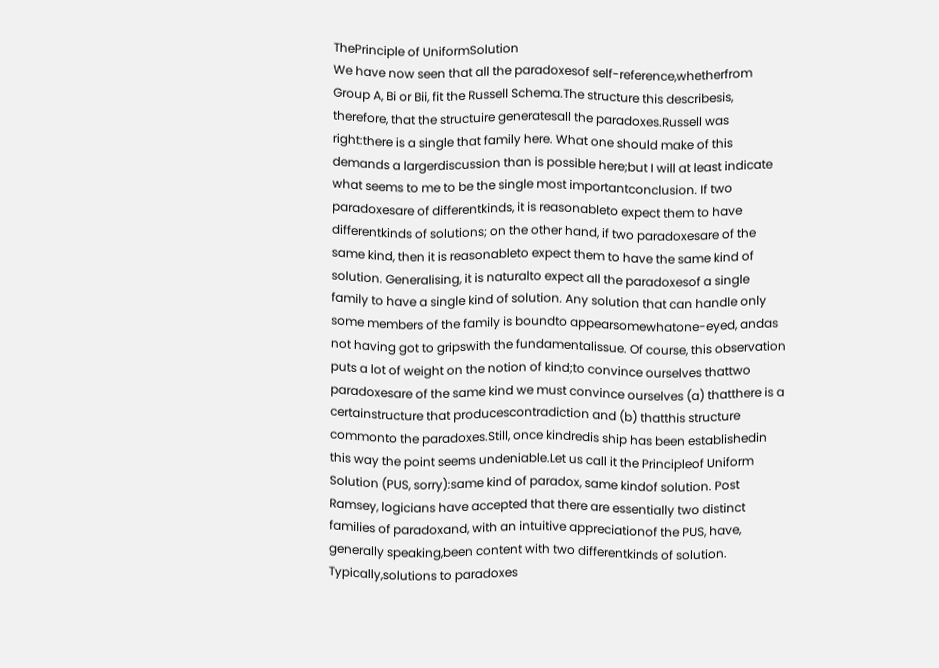ThePrinciple of UniformSolution
We have now seen that all the paradoxesof self-reference,whetherfrom Group A, Bi or Bii, fit the Russell Schema.The structure this describesis, therefore, that the structuire generatesall the paradoxes.Russell was right:there is a single that family here. What one should make of this demands a largerdiscussion than is possible here;but I will at least indicate what seems to me to be the single most importantconclusion. If two paradoxesare of differentkinds, it is reasonableto expect them to have differentkinds of solutions; on the other hand, if two paradoxesare of the same kind, then it is reasonableto expect them to have the same kind of solution. Generalising, it is naturalto expect all the paradoxesof a single family to have a single kind of solution. Any solution that can handle only some members of the family is boundto appearsomewhatone-eyed, andas not having got to gripswith the fundamentalissue. Of course, this observation puts a lot of weight on the notion of kind;to convince ourselves thattwo paradoxesare of the same kind we must convince ourselves (a) thatthere is a certainstructure that producescontradiction and (b) thatthis structure commonto the paradoxes.Still, once kindredis ship has been establishedin this way the point seems undeniable.Let us call it the Principleof Uniform Solution (PUS, sorry):same kind of paradox, same kindof solution. Post Ramsey, logicians have accepted that there are essentially two distinct families of paradoxand, with an intuitive appreciationof the PUS, have, generally speaking,been content with two differentkinds of solution. Typically,solutions to paradoxes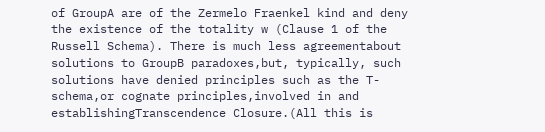of GroupA are of the Zermelo Fraenkel kind and deny the existence of the totality w (Clause 1 of the Russell Schema). There is much less agreementabout solutions to GroupB paradoxes,but, typically, such solutions have denied principles such as the T-schema,or cognate principles,involved in and establishingTranscendence Closure.(All this is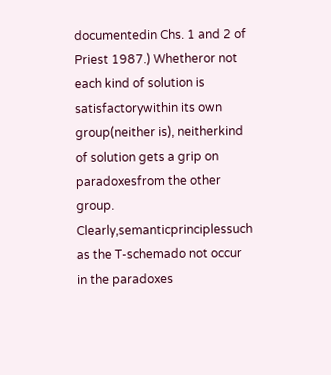documentedin Chs. 1 and 2 of Priest 1987.) Whetheror not each kind of solution is satisfactorywithin its own group(neither is), neitherkind of solution gets a grip on paradoxesfrom the other group. Clearly,semanticprinciplessuch as the T-schemado not occur in the paradoxes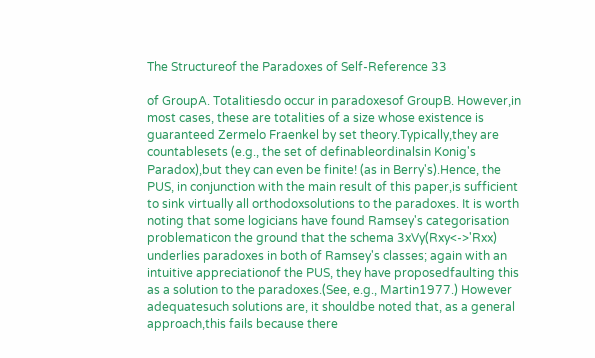The Structureof the Paradoxes of Self-Reference 33

of GroupA. Totalitiesdo occur in paradoxesof GroupB. However,in most cases, these are totalities of a size whose existence is guaranteed Zermelo Fraenkel by set theory.Typically,they are countablesets (e.g., the set of definableordinalsin Konig's Paradox),but they can even be finite! (as in Berry's).Hence, the PUS, in conjunction with the main result of this paper,is sufficient to sink virtually all orthodoxsolutions to the paradoxes. It is worth noting that some logicians have found Ramsey's categorisation problematicon the ground that the schema 3xVy(Rxy<->'Rxx) underlies paradoxes in both of Ramsey's classes; again with an intuitive appreciationof the PUS, they have proposedfaulting this as a solution to the paradoxes.(See, e.g., Martin1977.) However adequatesuch solutions are, it shouldbe noted that, as a general approach,this fails because there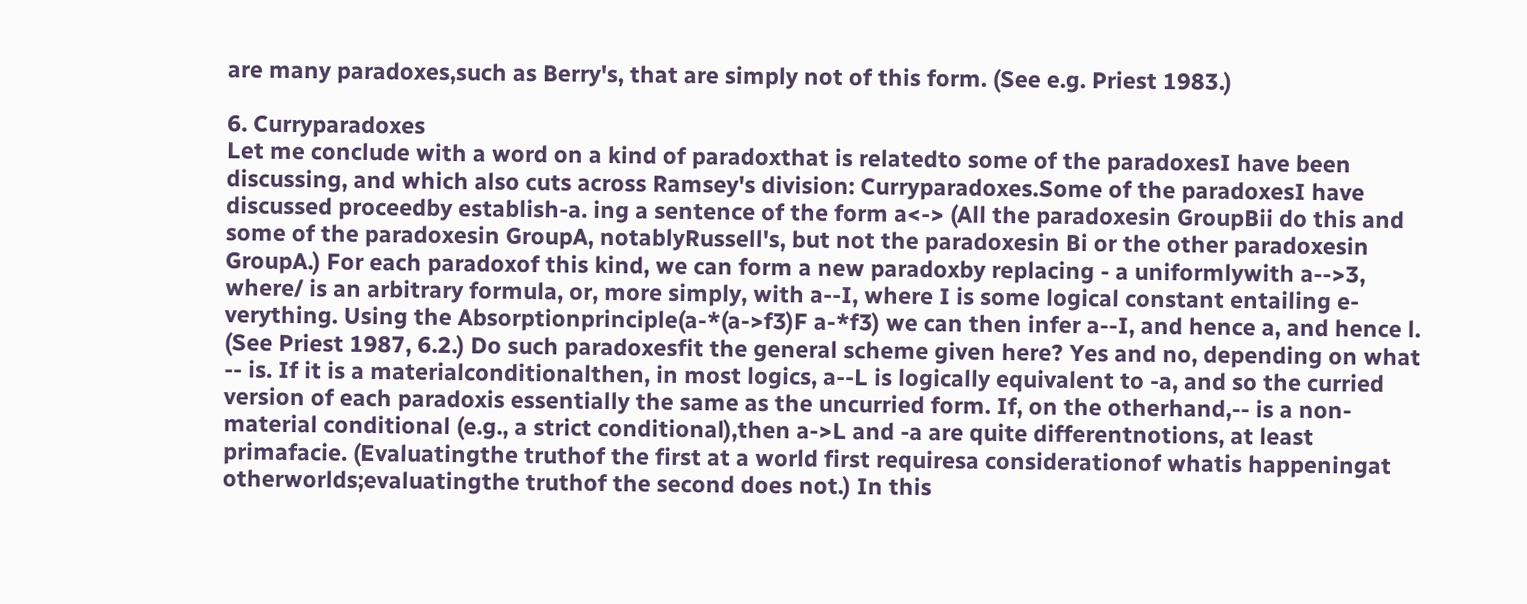are many paradoxes,such as Berry's, that are simply not of this form. (See e.g. Priest 1983.)

6. Curryparadoxes
Let me conclude with a word on a kind of paradoxthat is relatedto some of the paradoxesI have been discussing, and which also cuts across Ramsey's division: Curryparadoxes.Some of the paradoxesI have discussed proceedby establish-a. ing a sentence of the form a<-> (All the paradoxesin GroupBii do this and some of the paradoxesin GroupA, notablyRussell's, but not the paradoxesin Bi or the other paradoxesin GroupA.) For each paradoxof this kind, we can form a new paradoxby replacing - a uniformlywith a-->3, where/ is an arbitrary formula, or, more simply, with a--I, where I is some logical constant entailing e-verything. Using the Absorptionprinciple(a-*(a->f3)F a-*f3) we can then infer a--I, and hence a, and hence l. (See Priest 1987, 6.2.) Do such paradoxesfit the general scheme given here? Yes and no, depending on what -- is. If it is a materialconditionalthen, in most logics, a--L is logically equivalent to -a, and so the curried version of each paradoxis essentially the same as the uncurried form. If, on the otherhand,-- is a non-material conditional (e.g., a strict conditional),then a->L and -a are quite differentnotions, at least primafacie. (Evaluatingthe truthof the first at a world first requiresa considerationof whatis happeningat otherworlds;evaluatingthe truthof the second does not.) In this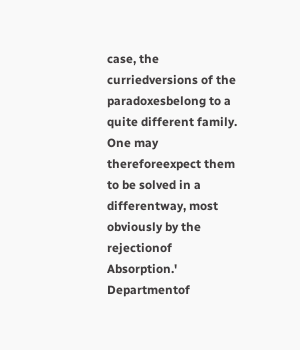case, the curriedversions of the paradoxesbelong to a quite different family. One may thereforeexpect them to be solved in a differentway, most obviously by the rejectionof Absorption.' Departmentof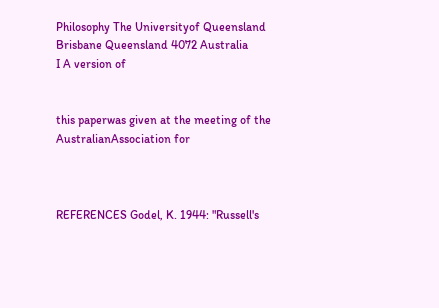Philosophy The Universityof Queensland Brisbane Queensland 4072 Australia
I A version of


this paperwas given at the meeting of the AustralianAssociation for



REFERENCES Godel, K. 1944: "Russell's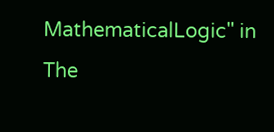MathematicalLogic" in The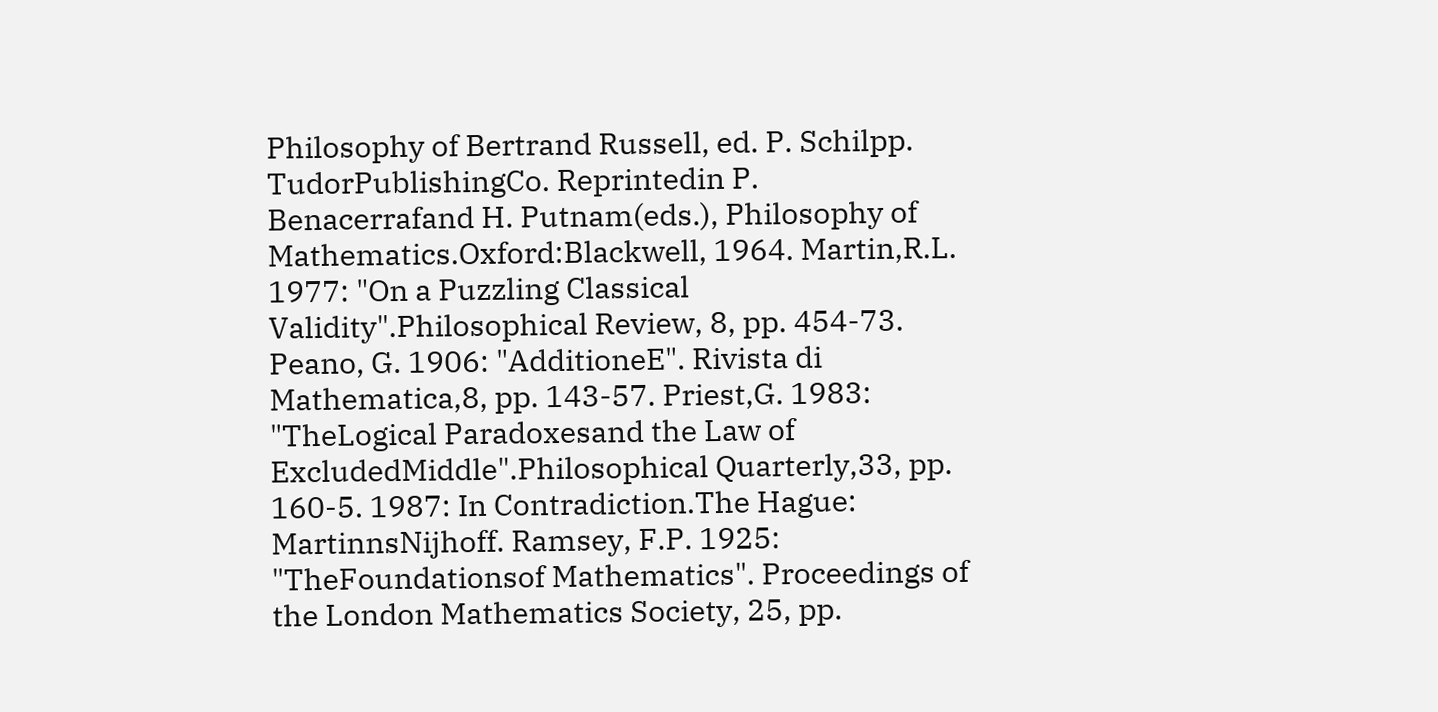Philosophy of Bertrand Russell, ed. P. Schilpp. TudorPublishingCo. Reprintedin P. Benacerrafand H. Putnam(eds.), Philosophy of Mathematics.Oxford:Blackwell, 1964. Martin,R.L. 1977: "On a Puzzling Classical Validity".Philosophical Review, 8, pp. 454-73. Peano, G. 1906: "AdditioneE". Rivista di Mathematica,8, pp. 143-57. Priest,G. 1983: "TheLogical Paradoxesand the Law of ExcludedMiddle".Philosophical Quarterly,33, pp. 160-5. 1987: In Contradiction.The Hague: MartinnsNijhoff. Ramsey, F.P. 1925: "TheFoundationsof Mathematics". Proceedings of the London Mathematics Society, 25, pp.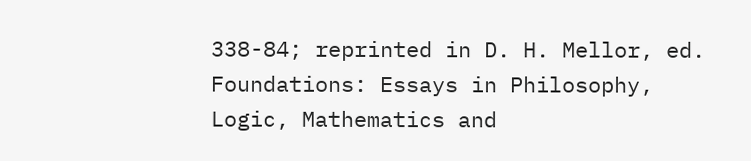338-84; reprinted in D. H. Mellor, ed. Foundations: Essays in Philosophy, Logic, Mathematics and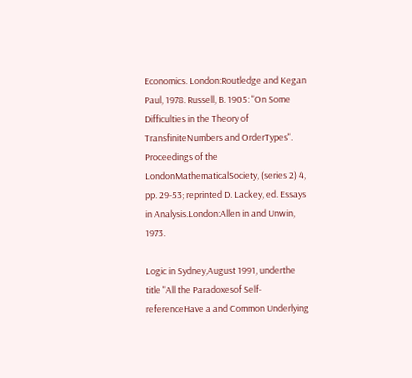Economics. London:Routledge and Kegan Paul, 1978. Russell, B. 1905: "On Some Difficulties in the Theory of TransfiniteNumbers and OrderTypes". Proceedings of the LondonMathematicalSociety, (series 2) 4, pp. 29-53; reprinted D. Lackey, ed. Essays in Analysis.London:Allen in and Unwin, 1973.

Logic in Sydney,August 1991, underthe title "All the Paradoxesof Self-referenceHave a and Common Underlying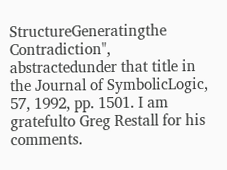StructureGeneratingthe Contradiction", abstractedunder that title in the Journal of SymbolicLogic, 57, 1992, pp. 1501. I am gratefulto Greg Restall for his comments.